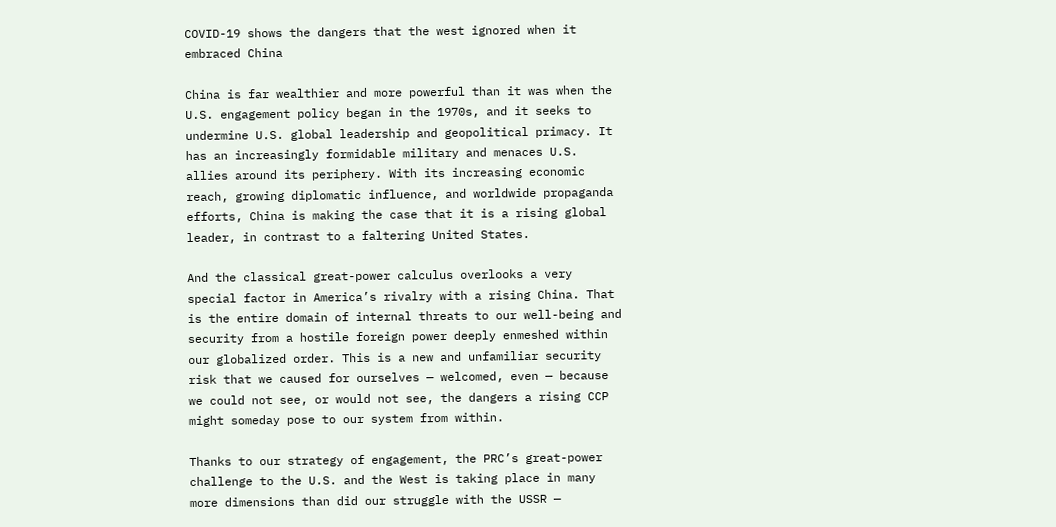COVID-19 shows the dangers that the west ignored when it embraced China

China is far wealthier and more powerful than it was when the U.S. engagement policy began in the 1970s, and it seeks to undermine U.S. global leadership and geopolitical primacy. It has an increasingly formidable military and menaces U.S. allies around its periphery. With its increasing economic reach, growing diplomatic influence, and worldwide propaganda efforts, China is making the case that it is a rising global leader, in contrast to a faltering United States.

And the classical great-power calculus overlooks a very special factor in America’s rivalry with a rising China. That is the entire domain of internal threats to our well-being and security from a hostile foreign power deeply enmeshed within our globalized order. This is a new and unfamiliar security risk that we caused for ourselves — welcomed, even — because we could not see, or would not see, the dangers a rising CCP might someday pose to our system from within.

Thanks to our strategy of engagement, the PRC’s great-power challenge to the U.S. and the West is taking place in many more dimensions than did our struggle with the USSR —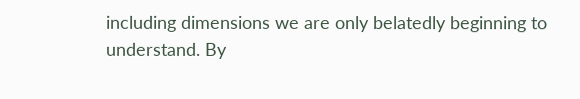including dimensions we are only belatedly beginning to understand. By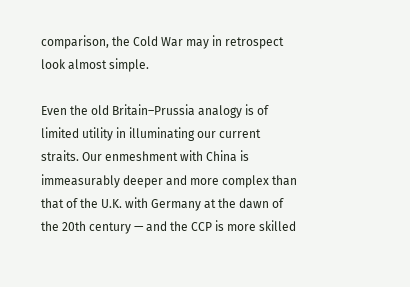comparison, the Cold War may in retrospect look almost simple.

Even the old Britain–Prussia analogy is of limited utility in illuminating our current straits. Our enmeshment with China is immeasurably deeper and more complex than that of the U.K. with Germany at the dawn of the 20th century — and the CCP is more skilled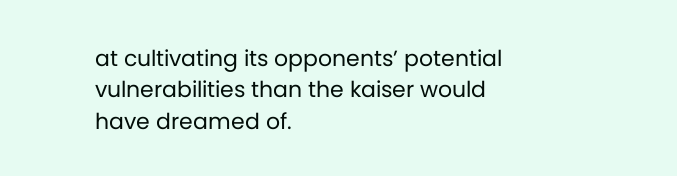at cultivating its opponents’ potential vulnerabilities than the kaiser would have dreamed of.